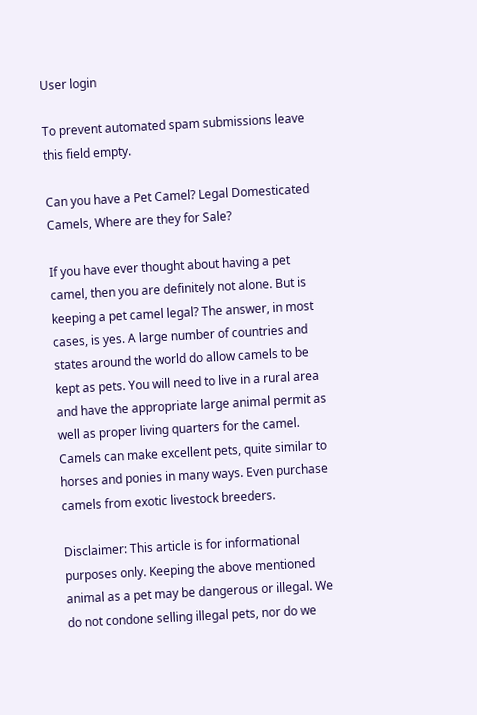User login

To prevent automated spam submissions leave this field empty.

Can you have a Pet Camel? Legal Domesticated Camels, Where are they for Sale?

If you have ever thought about having a pet camel, then you are definitely not alone. But is keeping a pet camel legal? The answer, in most cases, is yes. A large number of countries and states around the world do allow camels to be kept as pets. You will need to live in a rural area and have the appropriate large animal permit as well as proper living quarters for the camel. Camels can make excellent pets, quite similar to horses and ponies in many ways. Even purchase camels from exotic livestock breeders.

Disclaimer: This article is for informational purposes only. Keeping the above mentioned animal as a pet may be dangerous or illegal. We do not condone selling illegal pets, nor do we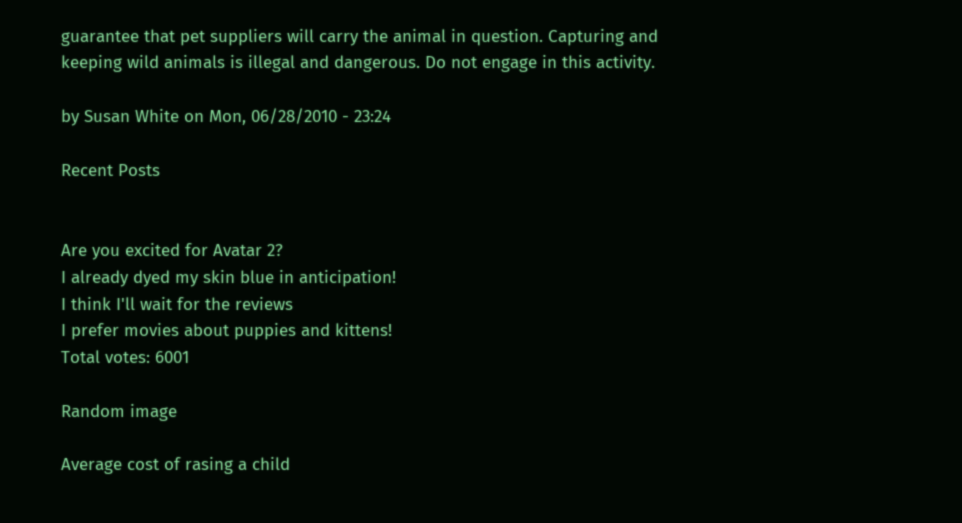guarantee that pet suppliers will carry the animal in question. Capturing and keeping wild animals is illegal and dangerous. Do not engage in this activity.

by Susan White on Mon, 06/28/2010 - 23:24

Recent Posts


Are you excited for Avatar 2?
I already dyed my skin blue in anticipation!
I think I'll wait for the reviews
I prefer movies about puppies and kittens!
Total votes: 6001

Random image

Average cost of rasing a child